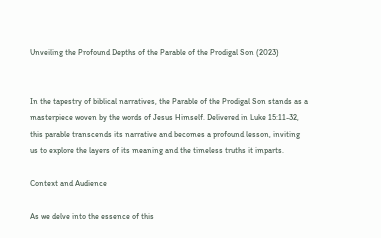Unveiling the Profound Depths of the Parable of the Prodigal Son (2023)


In the tapestry of biblical narratives, the Parable of the Prodigal Son stands as a masterpiece woven by the words of Jesus Himself. Delivered in Luke 15:11-32, this parable transcends its narrative and becomes a profound lesson, inviting us to explore the layers of its meaning and the timeless truths it imparts.

Context and Audience

As we delve into the essence of this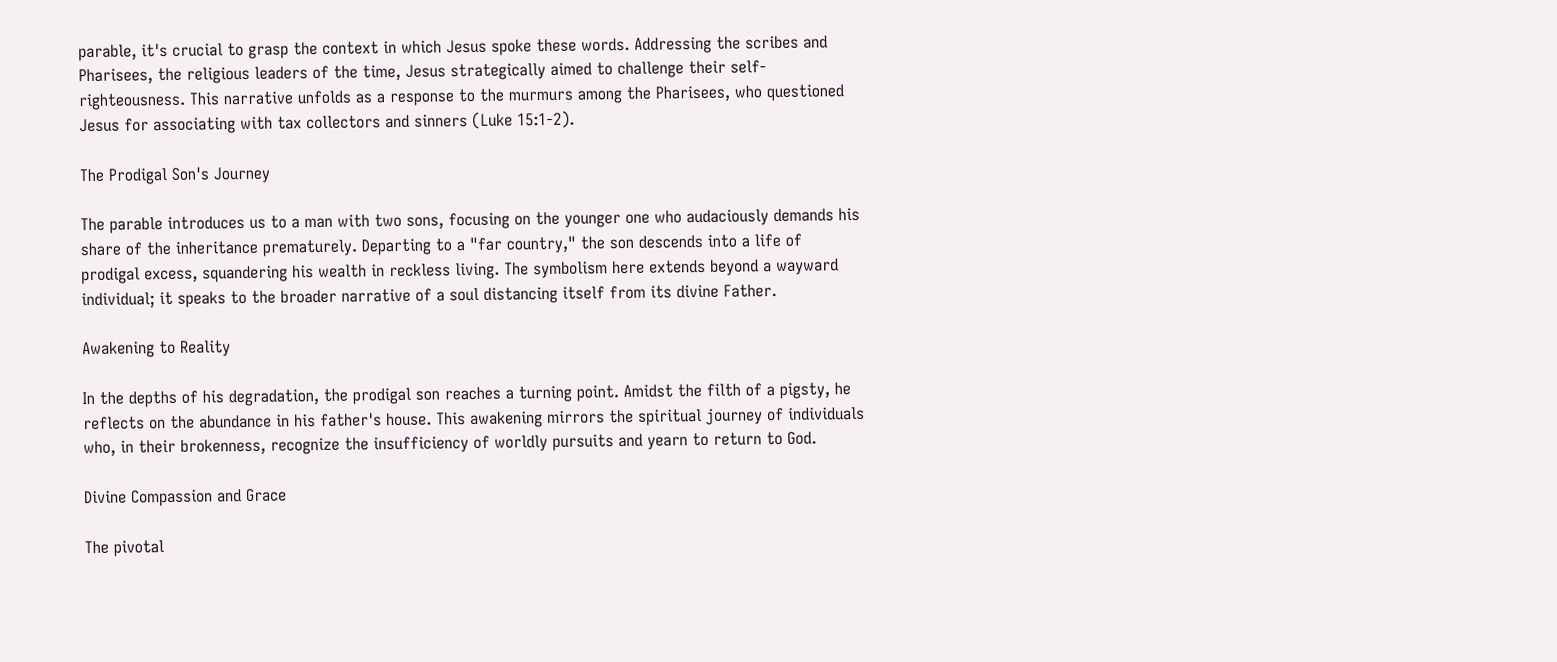parable, it's crucial to grasp the context in which Jesus spoke these words. Addressing the scribes and Pharisees, the religious leaders of the time, Jesus strategically aimed to challenge their self-righteousness. This narrative unfolds as a response to the murmurs among the Pharisees, who questioned Jesus for associating with tax collectors and sinners (Luke 15:1-2).

The Prodigal Son's Journey

The parable introduces us to a man with two sons, focusing on the younger one who audaciously demands his share of the inheritance prematurely. Departing to a "far country," the son descends into a life of prodigal excess, squandering his wealth in reckless living. The symbolism here extends beyond a wayward individual; it speaks to the broader narrative of a soul distancing itself from its divine Father.

Awakening to Reality

In the depths of his degradation, the prodigal son reaches a turning point. Amidst the filth of a pigsty, he reflects on the abundance in his father's house. This awakening mirrors the spiritual journey of individuals who, in their brokenness, recognize the insufficiency of worldly pursuits and yearn to return to God.

Divine Compassion and Grace

The pivotal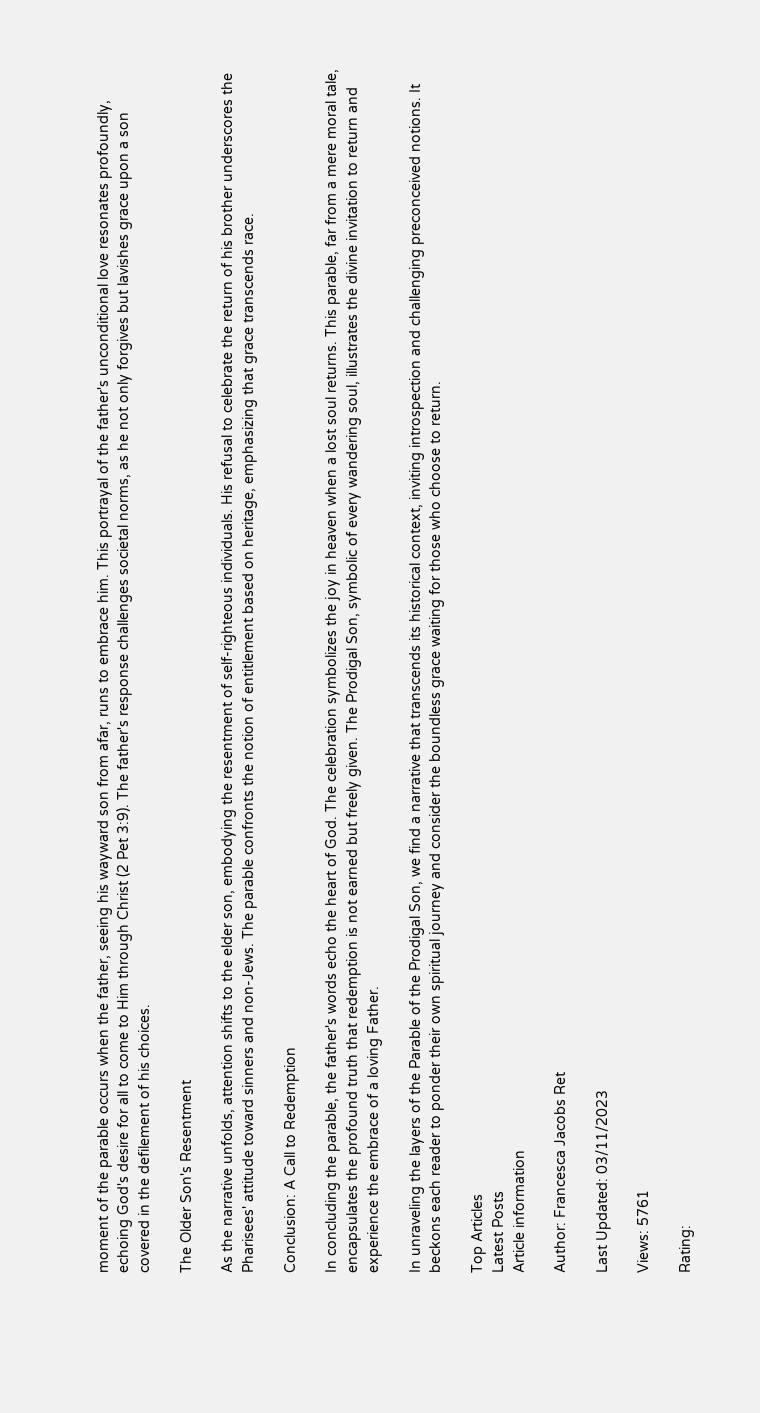moment of the parable occurs when the father, seeing his wayward son from afar, runs to embrace him. This portrayal of the father's unconditional love resonates profoundly, echoing God's desire for all to come to Him through Christ (2 Pet 3:9). The father's response challenges societal norms, as he not only forgives but lavishes grace upon a son covered in the defilement of his choices.

The Older Son's Resentment

As the narrative unfolds, attention shifts to the elder son, embodying the resentment of self-righteous individuals. His refusal to celebrate the return of his brother underscores the Pharisees' attitude toward sinners and non-Jews. The parable confronts the notion of entitlement based on heritage, emphasizing that grace transcends race.

Conclusion: A Call to Redemption

In concluding the parable, the father's words echo the heart of God. The celebration symbolizes the joy in heaven when a lost soul returns. This parable, far from a mere moral tale, encapsulates the profound truth that redemption is not earned but freely given. The Prodigal Son, symbolic of every wandering soul, illustrates the divine invitation to return and experience the embrace of a loving Father.

In unraveling the layers of the Parable of the Prodigal Son, we find a narrative that transcends its historical context, inviting introspection and challenging preconceived notions. It beckons each reader to ponder their own spiritual journey and consider the boundless grace waiting for those who choose to return.

Top Articles
Latest Posts
Article information

Author: Francesca Jacobs Ret

Last Updated: 03/11/2023

Views: 5761

Rating: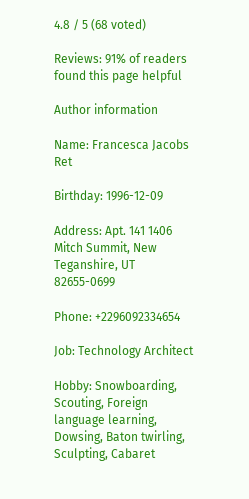4.8 / 5 (68 voted)

Reviews: 91% of readers found this page helpful

Author information

Name: Francesca Jacobs Ret

Birthday: 1996-12-09

Address: Apt. 141 1406 Mitch Summit, New Teganshire, UT 82655-0699

Phone: +2296092334654

Job: Technology Architect

Hobby: Snowboarding, Scouting, Foreign language learning, Dowsing, Baton twirling, Sculpting, Cabaret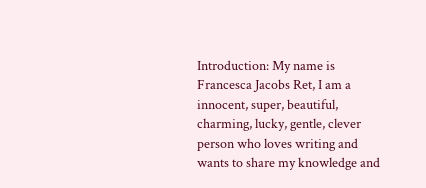Introduction: My name is Francesca Jacobs Ret, I am a innocent, super, beautiful, charming, lucky, gentle, clever person who loves writing and wants to share my knowledge and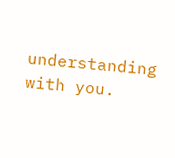understanding with you.